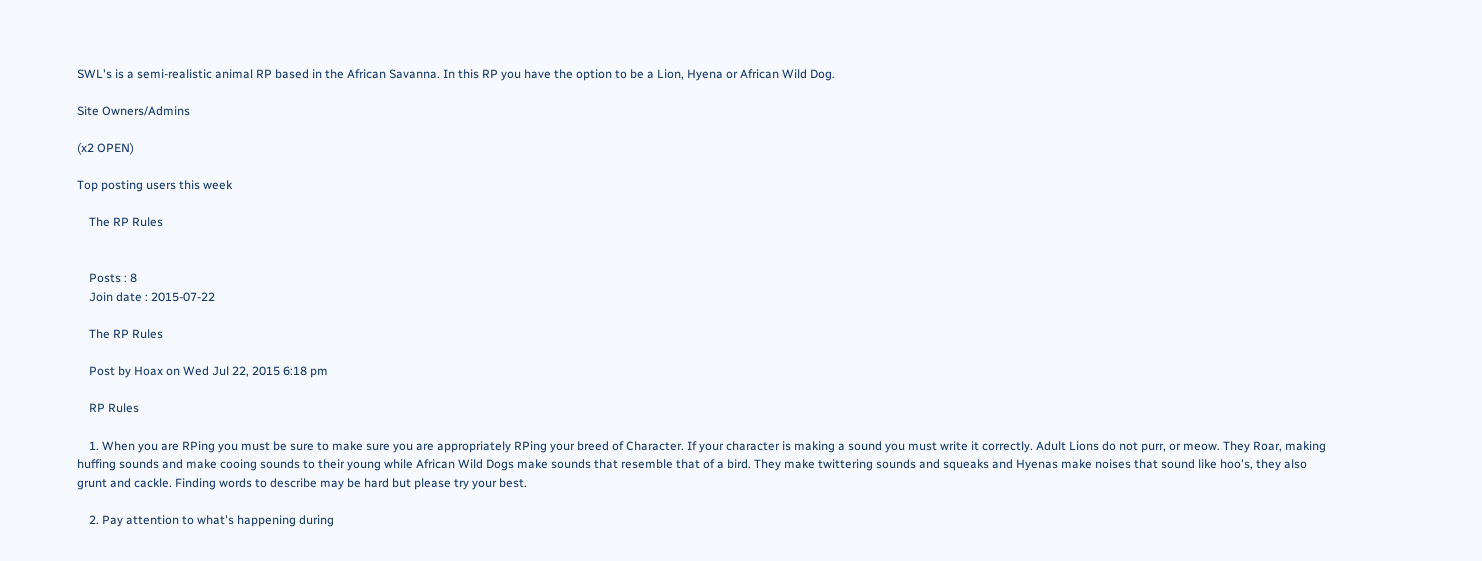SWL's is a semi-realistic animal RP based in the African Savanna. In this RP you have the option to be a Lion, Hyena or African Wild Dog.

Site Owners/Admins

(x2 OPEN)

Top posting users this week

    The RP Rules


    Posts : 8
    Join date : 2015-07-22

    The RP Rules

    Post by Hoax on Wed Jul 22, 2015 6:18 pm

    RP Rules

    1. When you are RPing you must be sure to make sure you are appropriately RPing your breed of Character. If your character is making a sound you must write it correctly. Adult Lions do not purr, or meow. They Roar, making huffing sounds and make cooing sounds to their young while African Wild Dogs make sounds that resemble that of a bird. They make twittering sounds and squeaks and Hyenas make noises that sound like hoo's, they also grunt and cackle. Finding words to describe may be hard but please try your best.

    2. Pay attention to what's happening during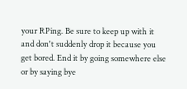your RPing. Be sure to keep up with it and don't suddenly drop it because you get bored. End it by going somewhere else or by saying bye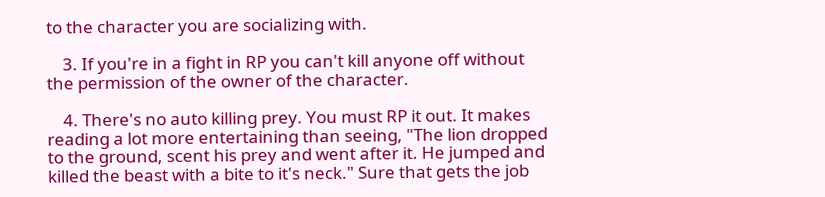to the character you are socializing with.

    3. If you're in a fight in RP you can't kill anyone off without the permission of the owner of the character.

    4. There's no auto killing prey. You must RP it out. It makes reading a lot more entertaining than seeing, "The lion dropped to the ground, scent his prey and went after it. He jumped and killed the beast with a bite to it's neck." Sure that gets the job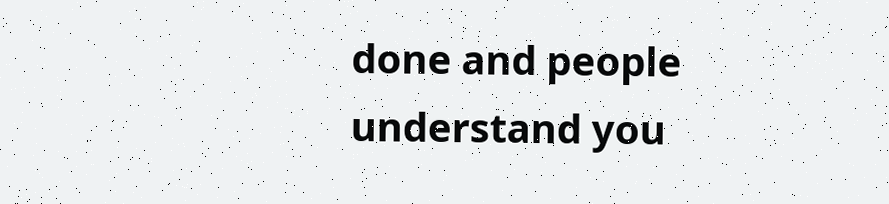done and people understand you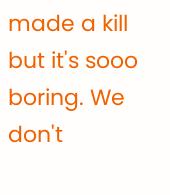made a kill but it's sooo boring. We don't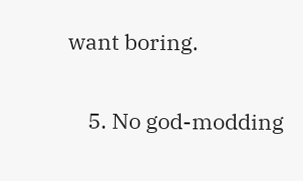want boring.

    5. No god-modding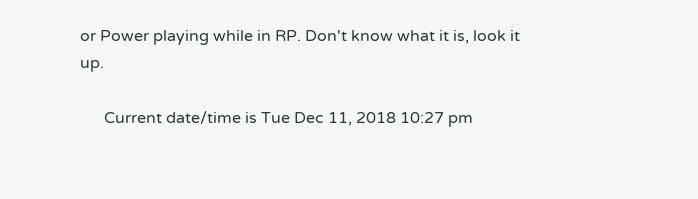or Power playing while in RP. Don't know what it is, look it up.

      Current date/time is Tue Dec 11, 2018 10:27 pm